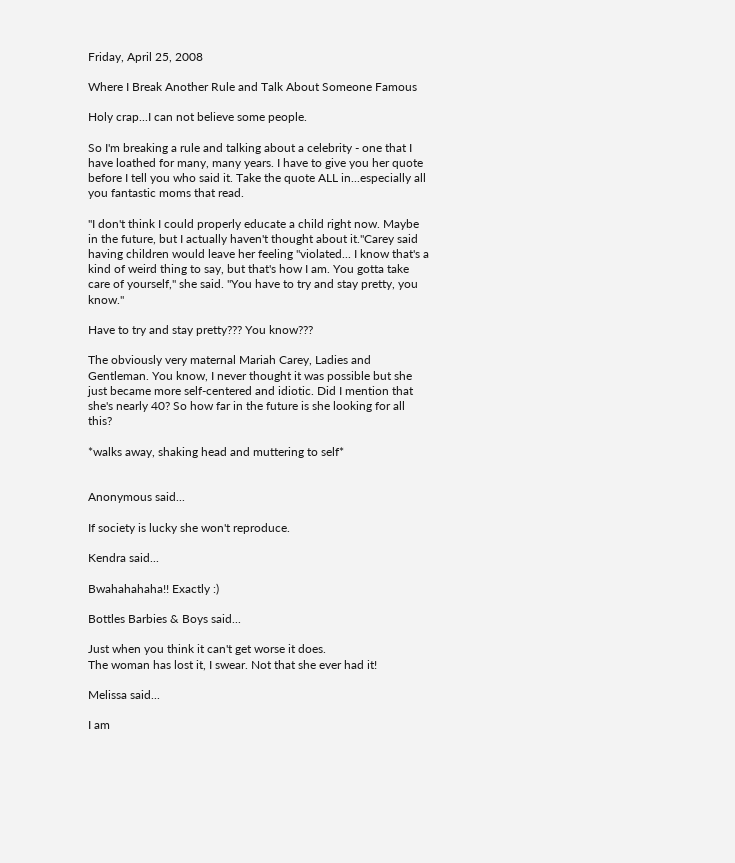Friday, April 25, 2008

Where I Break Another Rule and Talk About Someone Famous

Holy crap...I can not believe some people.

So I'm breaking a rule and talking about a celebrity - one that I have loathed for many, many years. I have to give you her quote before I tell you who said it. Take the quote ALL in...especially all you fantastic moms that read.

"I don't think I could properly educate a child right now. Maybe in the future, but I actually haven't thought about it."Carey said having children would leave her feeling "violated... I know that's a kind of weird thing to say, but that's how I am. You gotta take care of yourself," she said. "You have to try and stay pretty, you know."

Have to try and stay pretty??? You know???

The obviously very maternal Mariah Carey, Ladies and Gentleman. You know, I never thought it was possible but she just became more self-centered and idiotic. Did I mention that she's nearly 40? So how far in the future is she looking for all this?

*walks away, shaking head and muttering to self*


Anonymous said...

If society is lucky she won't reproduce.

Kendra said...

Bwahahahaha!! Exactly :)

Bottles Barbies & Boys said...

Just when you think it can't get worse it does.
The woman has lost it, I swear. Not that she ever had it!

Melissa said...

I am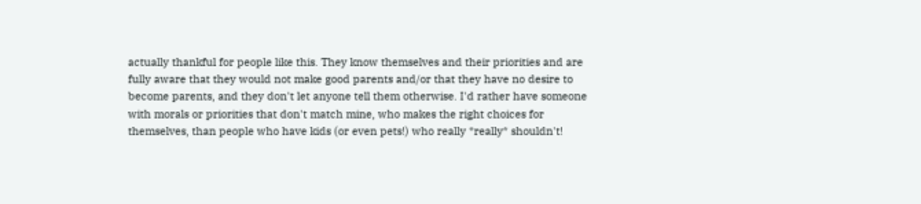actually thankful for people like this. They know themselves and their priorities and are fully aware that they would not make good parents and/or that they have no desire to become parents, and they don't let anyone tell them otherwise. I'd rather have someone with morals or priorities that don't match mine, who makes the right choices for themselves, than people who have kids (or even pets!) who really *really* shouldn't!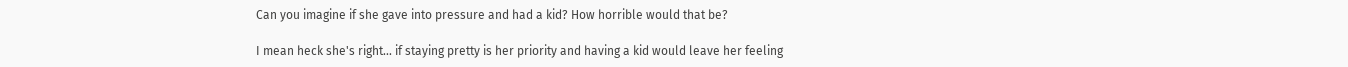Can you imagine if she gave into pressure and had a kid? How horrible would that be?

I mean heck she's right... if staying pretty is her priority and having a kid would leave her feeling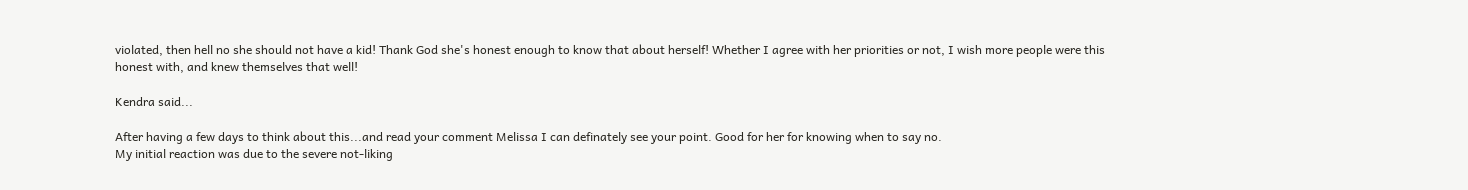violated, then hell no she should not have a kid! Thank God she's honest enough to know that about herself! Whether I agree with her priorities or not, I wish more people were this honest with, and knew themselves that well!

Kendra said...

After having a few days to think about this...and read your comment Melissa I can definately see your point. Good for her for knowing when to say no.
My initial reaction was due to the severe not-liking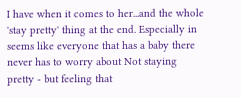I have when it comes to her...and the whole 'stay pretty' thing at the end. Especially in seems like everyone that has a baby there never has to worry about Not staying pretty - but feeling that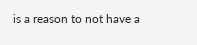is a reason to not have a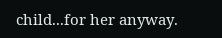child...for her anyway.